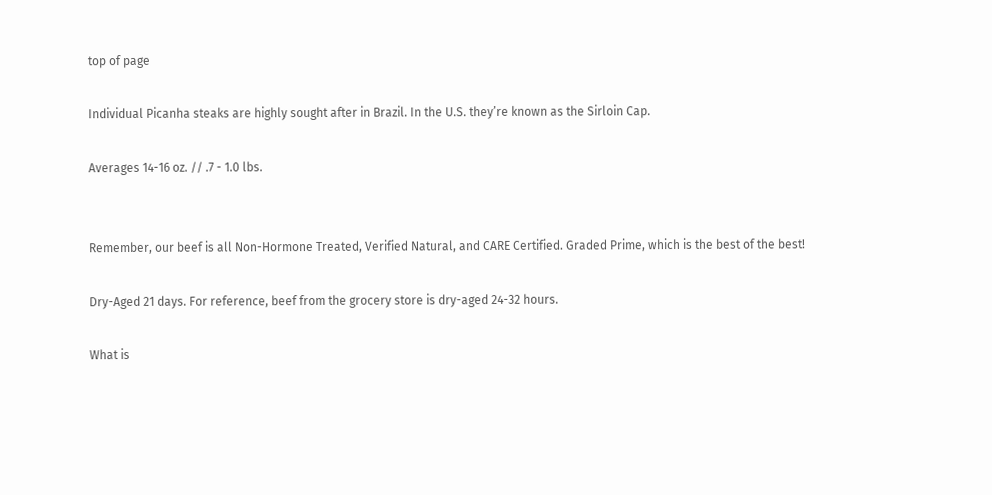top of page

Individual Picanha steaks are highly sought after in Brazil. In the U.S. they’re known as the Sirloin Cap.

Averages 14-16 oz. // .7 - 1.0 lbs.


Remember, our beef is all Non-Hormone Treated, Verified Natural, and CARE Certified. Graded Prime, which is the best of the best!

Dry-Aged 21 days. For reference, beef from the grocery store is dry-aged 24-32 hours.

What is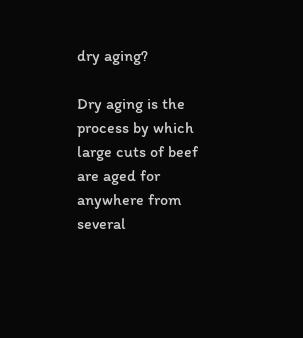dry aging?

Dry aging is the process by which large cuts of beef are aged for anywhere from several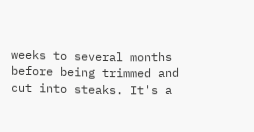weeks to several months before being trimmed and cut into steaks. It's a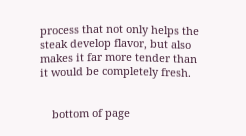process that not only helps the steak develop flavor, but also makes it far more tender than it would be completely fresh.


    bottom of page